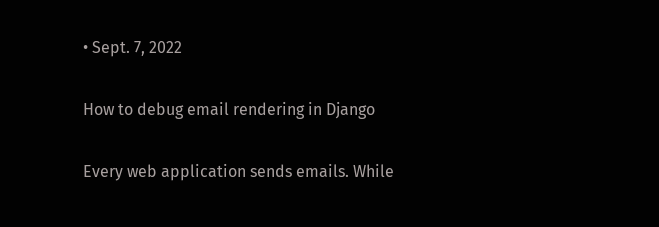• Sept. 7, 2022

How to debug email rendering in Django

Every web application sends emails. While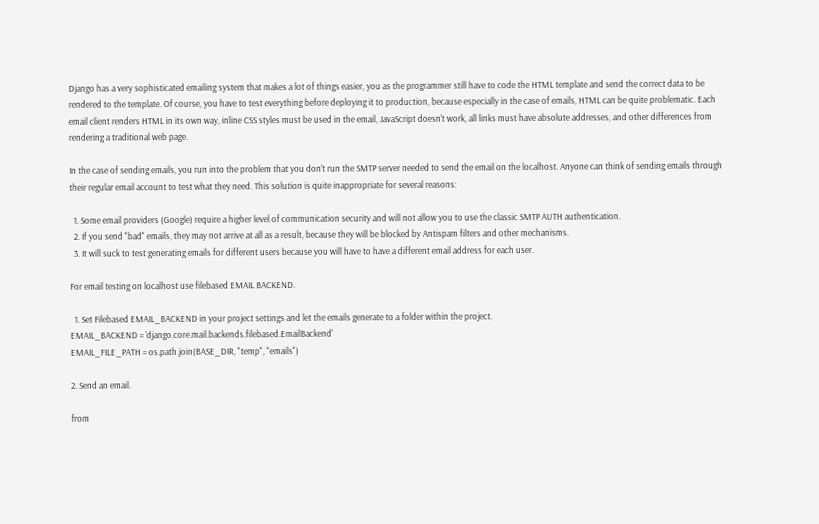Django has a very sophisticated emailing system that makes a lot of things easier, you as the programmer still have to code the HTML template and send the correct data to be rendered to the template. Of course, you have to test everything before deploying it to production, because especially in the case of emails, HTML can be quite problematic. Each email client renders HTML in its own way, inline CSS styles must be used in the email, JavaScript doesn't work, all links must have absolute addresses, and other differences from rendering a traditional web page.

In the case of sending emails, you run into the problem that you don't run the SMTP server needed to send the email on the localhost. Anyone can think of sending emails through their regular email account to test what they need. This solution is quite inappropriate for several reasons:

  1. Some email providers (Google) require a higher level of communication security and will not allow you to use the classic SMTP AUTH authentication.
  2. If you send "bad" emails, they may not arrive at all as a result, because they will be blocked by Antispam filters and other mechanisms.
  3. It will suck to test generating emails for different users because you will have to have a different email address for each user.

For email testing on localhost use filebased EMAIL BACKEND.

  1. Set Filebased EMAIL_BACKEND in your project settings and let the emails generate to a folder within the project.
EMAIL_BACKEND = 'django.core.mail.backends.filebased.EmailBackend'
EMAIL_FILE_PATH = os.path.join(BASE_DIR, "temp", "emails")

2. Send an email.

from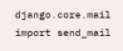django.core.mail import send_mail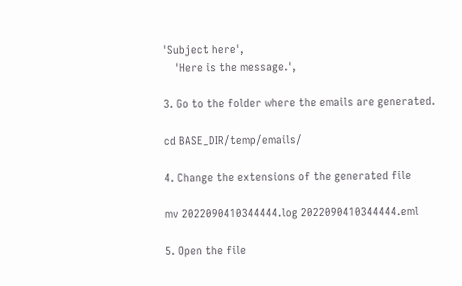'Subject here',
    'Here is the message.',

3. Go to the folder where the emails are generated.

cd BASE_DIR/temp/emails/

4. Change the extensions of the generated file

mv 2022090410344444.log 2022090410344444.eml

5. Open the file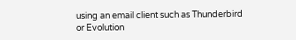using an email client such as Thunderbird or Evolution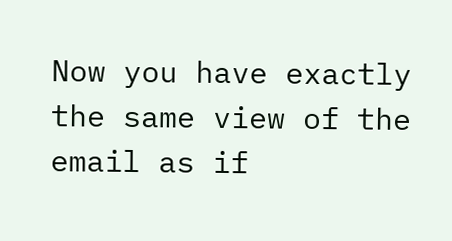Now you have exactly the same view of the email as if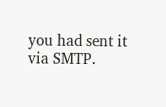you had sent it via SMTP.